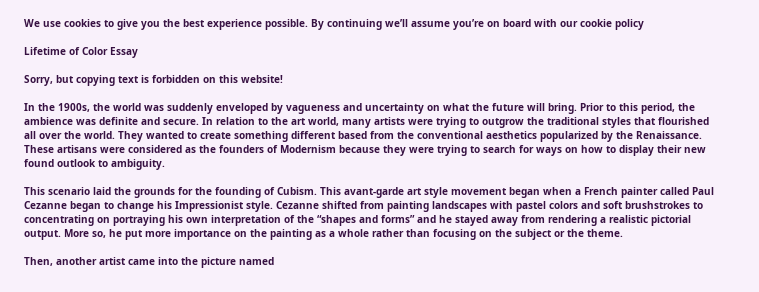We use cookies to give you the best experience possible. By continuing we’ll assume you’re on board with our cookie policy

Lifetime of Color Essay

Sorry, but copying text is forbidden on this website!

In the 1900s, the world was suddenly enveloped by vagueness and uncertainty on what the future will bring. Prior to this period, the ambience was definite and secure. In relation to the art world, many artists were trying to outgrow the traditional styles that flourished all over the world. They wanted to create something different based from the conventional aesthetics popularized by the Renaissance. These artisans were considered as the founders of Modernism because they were trying to search for ways on how to display their new found outlook to ambiguity.

This scenario laid the grounds for the founding of Cubism. This avant-garde art style movement began when a French painter called Paul Cezanne began to change his Impressionist style. Cezanne shifted from painting landscapes with pastel colors and soft brushstrokes to concentrating on portraying his own interpretation of the “shapes and forms” and he stayed away from rendering a realistic pictorial output. More so, he put more importance on the painting as a whole rather than focusing on the subject or the theme.

Then, another artist came into the picture named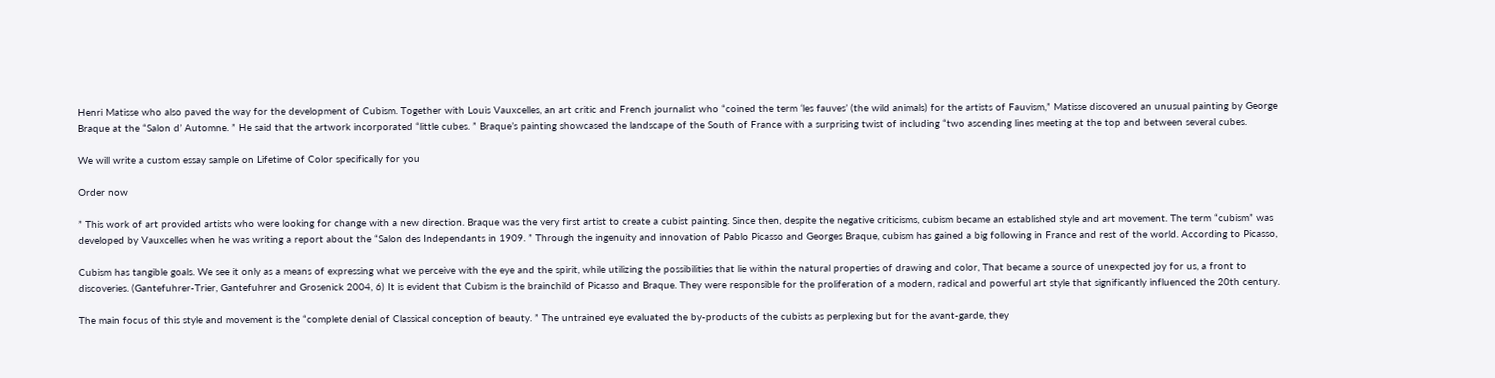Henri Matisse who also paved the way for the development of Cubism. Together with Louis Vauxcelles, an art critic and French journalist who “coined the term ‘les fauves’ (the wild animals) for the artists of Fauvism,” Matisse discovered an unusual painting by George Braque at the “Salon d’ Automne. ” He said that the artwork incorporated “little cubes. ” Braque’s painting showcased the landscape of the South of France with a surprising twist of including “two ascending lines meeting at the top and between several cubes.

We will write a custom essay sample on Lifetime of Color specifically for you

Order now

” This work of art provided artists who were looking for change with a new direction. Braque was the very first artist to create a cubist painting. Since then, despite the negative criticisms, cubism became an established style and art movement. The term “cubism” was developed by Vauxcelles when he was writing a report about the “Salon des Independants in 1909. ” Through the ingenuity and innovation of Pablo Picasso and Georges Braque, cubism has gained a big following in France and rest of the world. According to Picasso,

Cubism has tangible goals. We see it only as a means of expressing what we perceive with the eye and the spirit, while utilizing the possibilities that lie within the natural properties of drawing and color, That became a source of unexpected joy for us, a front to discoveries. (Gantefuhrer-Trier, Gantefuhrer and Grosenick 2004, 6) It is evident that Cubism is the brainchild of Picasso and Braque. They were responsible for the proliferation of a modern, radical and powerful art style that significantly influenced the 20th century.

The main focus of this style and movement is the “complete denial of Classical conception of beauty. ” The untrained eye evaluated the by-products of the cubists as perplexing but for the avant-garde, they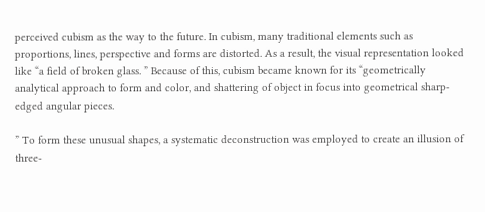perceived cubism as the way to the future. In cubism, many traditional elements such as proportions, lines, perspective and forms are distorted. As a result, the visual representation looked like “a field of broken glass. ” Because of this, cubism became known for its “geometrically analytical approach to form and color, and shattering of object in focus into geometrical sharp-edged angular pieces.

” To form these unusual shapes, a systematic deconstruction was employed to create an illusion of three-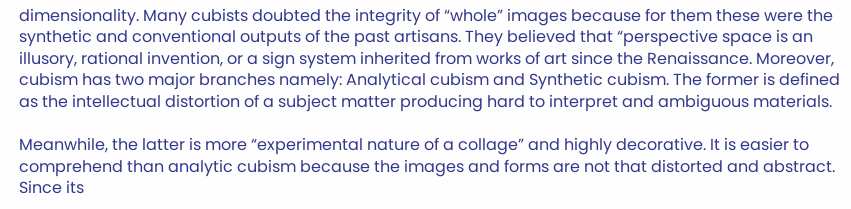dimensionality. Many cubists doubted the integrity of “whole” images because for them these were the synthetic and conventional outputs of the past artisans. They believed that “perspective space is an illusory, rational invention, or a sign system inherited from works of art since the Renaissance. Moreover, cubism has two major branches namely: Analytical cubism and Synthetic cubism. The former is defined as the intellectual distortion of a subject matter producing hard to interpret and ambiguous materials.

Meanwhile, the latter is more “experimental nature of a collage” and highly decorative. It is easier to comprehend than analytic cubism because the images and forms are not that distorted and abstract. Since its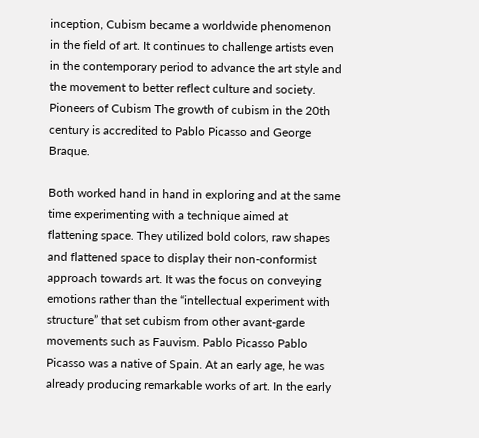inception, Cubism became a worldwide phenomenon in the field of art. It continues to challenge artists even in the contemporary period to advance the art style and the movement to better reflect culture and society. Pioneers of Cubism The growth of cubism in the 20th century is accredited to Pablo Picasso and George Braque.

Both worked hand in hand in exploring and at the same time experimenting with a technique aimed at flattening space. They utilized bold colors, raw shapes and flattened space to display their non-conformist approach towards art. It was the focus on conveying emotions rather than the “intellectual experiment with structure” that set cubism from other avant-garde movements such as Fauvism. Pablo Picasso Pablo Picasso was a native of Spain. At an early age, he was already producing remarkable works of art. In the early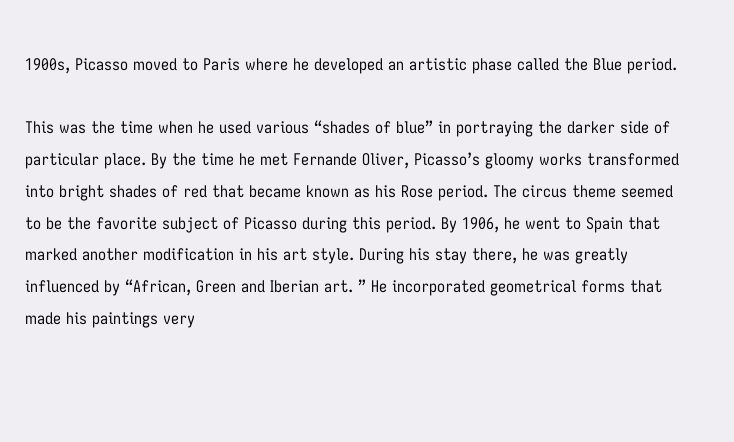1900s, Picasso moved to Paris where he developed an artistic phase called the Blue period.

This was the time when he used various “shades of blue” in portraying the darker side of particular place. By the time he met Fernande Oliver, Picasso’s gloomy works transformed into bright shades of red that became known as his Rose period. The circus theme seemed to be the favorite subject of Picasso during this period. By 1906, he went to Spain that marked another modification in his art style. During his stay there, he was greatly influenced by “African, Green and Iberian art. ” He incorporated geometrical forms that made his paintings very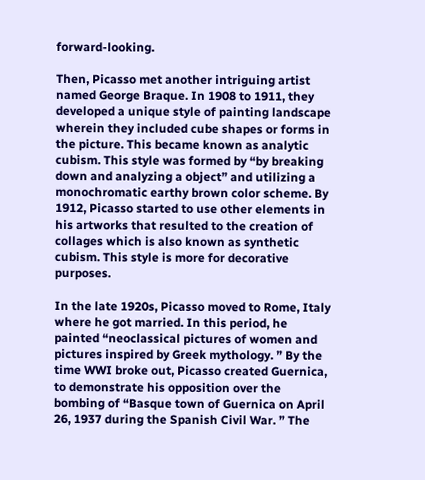forward-looking.

Then, Picasso met another intriguing artist named George Braque. In 1908 to 1911, they developed a unique style of painting landscape wherein they included cube shapes or forms in the picture. This became known as analytic cubism. This style was formed by “by breaking down and analyzing a object” and utilizing a monochromatic earthy brown color scheme. By 1912, Picasso started to use other elements in his artworks that resulted to the creation of collages which is also known as synthetic cubism. This style is more for decorative purposes.

In the late 1920s, Picasso moved to Rome, Italy where he got married. In this period, he painted “neoclassical pictures of women and pictures inspired by Greek mythology. ” By the time WWI broke out, Picasso created Guernica, to demonstrate his opposition over the bombing of “Basque town of Guernica on April 26, 1937 during the Spanish Civil War. ” The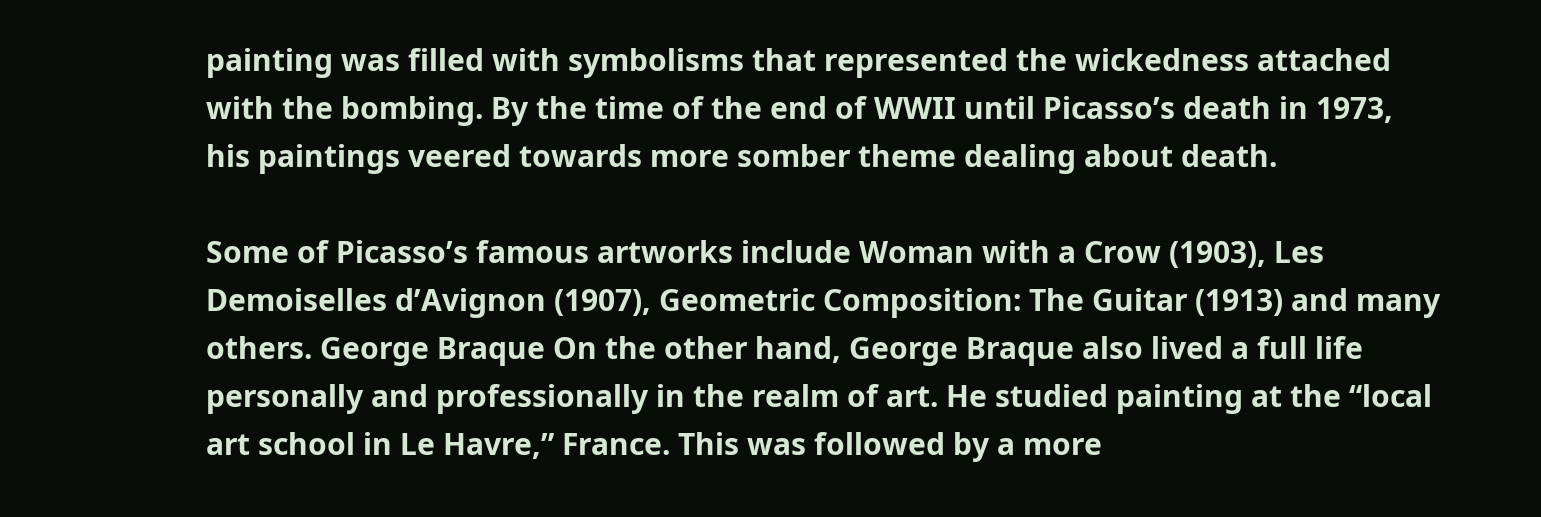painting was filled with symbolisms that represented the wickedness attached with the bombing. By the time of the end of WWII until Picasso’s death in 1973, his paintings veered towards more somber theme dealing about death.

Some of Picasso’s famous artworks include Woman with a Crow (1903), Les Demoiselles d’Avignon (1907), Geometric Composition: The Guitar (1913) and many others. George Braque On the other hand, George Braque also lived a full life personally and professionally in the realm of art. He studied painting at the “local art school in Le Havre,” France. This was followed by a more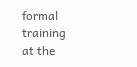formal training at the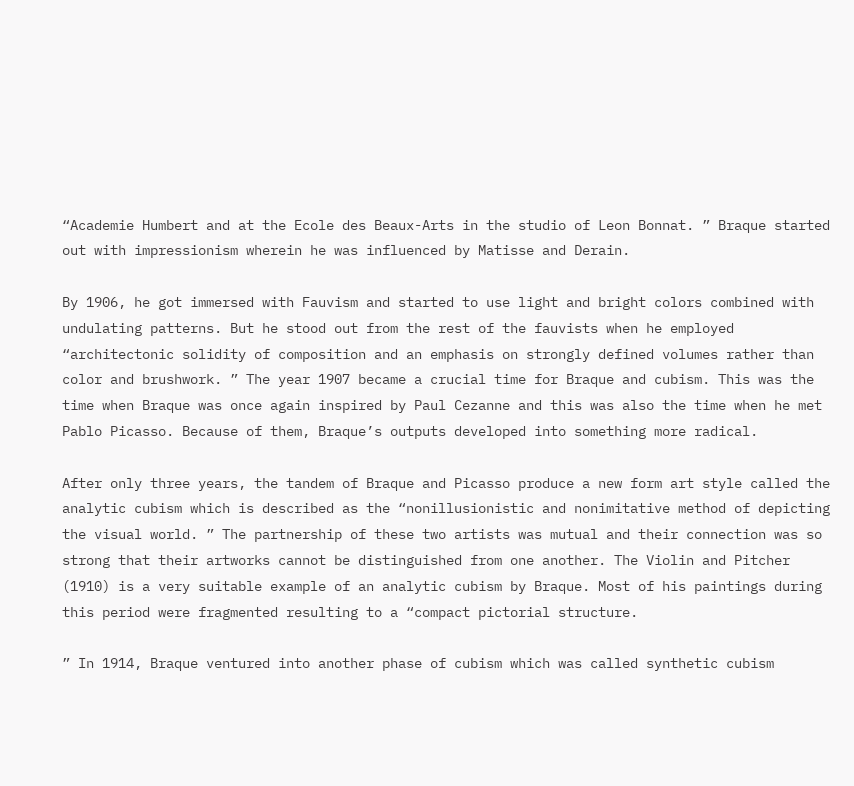“Academie Humbert and at the Ecole des Beaux-Arts in the studio of Leon Bonnat. ” Braque started out with impressionism wherein he was influenced by Matisse and Derain.

By 1906, he got immersed with Fauvism and started to use light and bright colors combined with undulating patterns. But he stood out from the rest of the fauvists when he employed “architectonic solidity of composition and an emphasis on strongly defined volumes rather than color and brushwork. ” The year 1907 became a crucial time for Braque and cubism. This was the time when Braque was once again inspired by Paul Cezanne and this was also the time when he met Pablo Picasso. Because of them, Braque’s outputs developed into something more radical.

After only three years, the tandem of Braque and Picasso produce a new form art style called the analytic cubism which is described as the “nonillusionistic and nonimitative method of depicting the visual world. ” The partnership of these two artists was mutual and their connection was so strong that their artworks cannot be distinguished from one another. The Violin and Pitcher (1910) is a very suitable example of an analytic cubism by Braque. Most of his paintings during this period were fragmented resulting to a “compact pictorial structure.

” In 1914, Braque ventured into another phase of cubism which was called synthetic cubism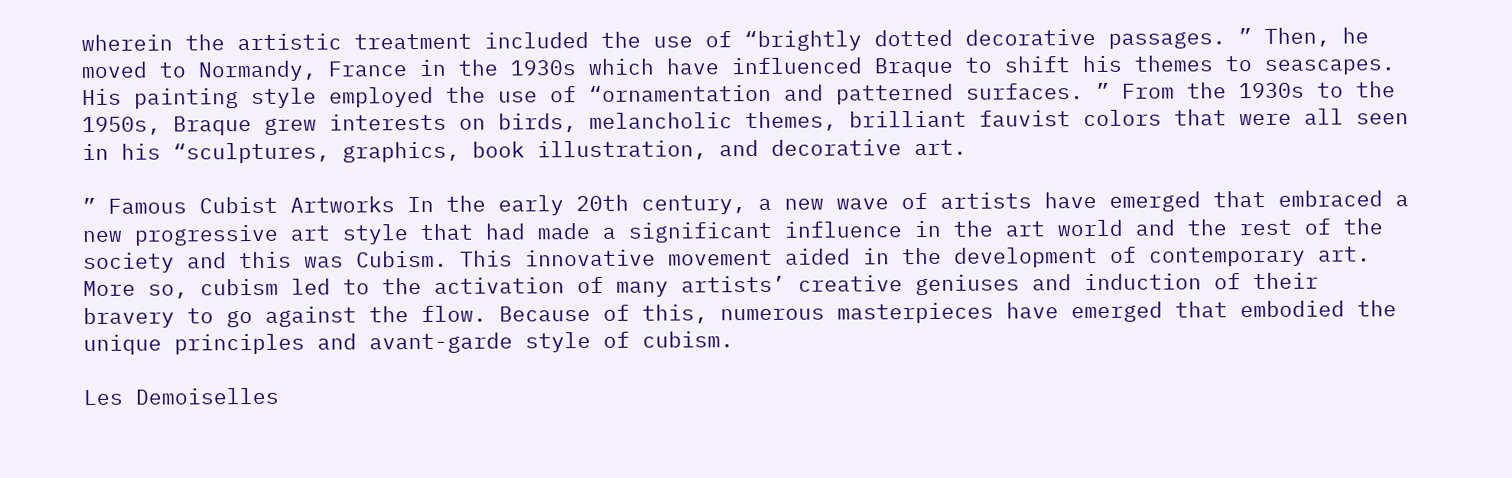wherein the artistic treatment included the use of “brightly dotted decorative passages. ” Then, he moved to Normandy, France in the 1930s which have influenced Braque to shift his themes to seascapes. His painting style employed the use of “ornamentation and patterned surfaces. ” From the 1930s to the 1950s, Braque grew interests on birds, melancholic themes, brilliant fauvist colors that were all seen in his “sculptures, graphics, book illustration, and decorative art.

” Famous Cubist Artworks In the early 20th century, a new wave of artists have emerged that embraced a new progressive art style that had made a significant influence in the art world and the rest of the society and this was Cubism. This innovative movement aided in the development of contemporary art. More so, cubism led to the activation of many artists’ creative geniuses and induction of their bravery to go against the flow. Because of this, numerous masterpieces have emerged that embodied the unique principles and avant-garde style of cubism.

Les Demoiselles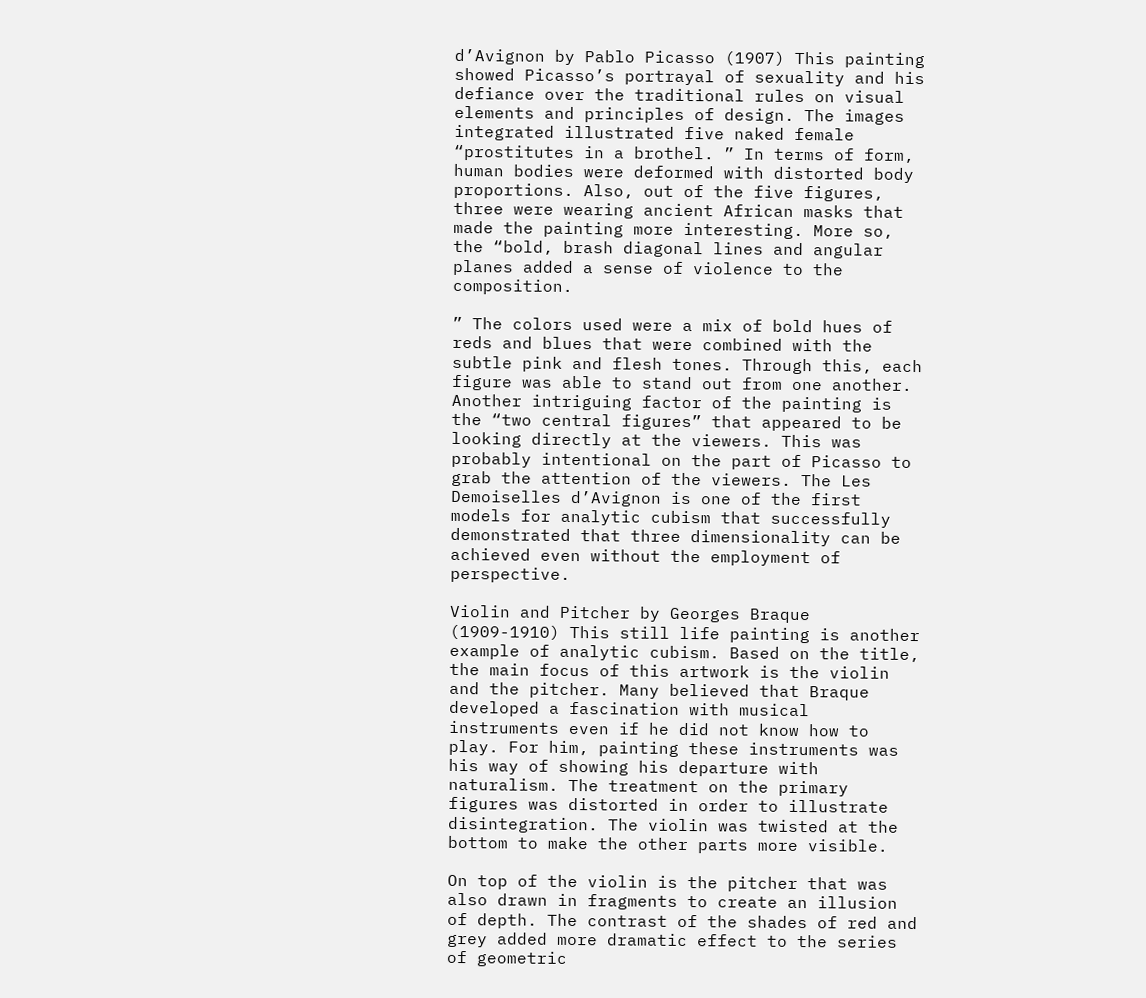d’Avignon by Pablo Picasso (1907) This painting showed Picasso’s portrayal of sexuality and his defiance over the traditional rules on visual elements and principles of design. The images integrated illustrated five naked female “prostitutes in a brothel. ” In terms of form, human bodies were deformed with distorted body proportions. Also, out of the five figures, three were wearing ancient African masks that made the painting more interesting. More so, the “bold, brash diagonal lines and angular planes added a sense of violence to the composition.

” The colors used were a mix of bold hues of reds and blues that were combined with the subtle pink and flesh tones. Through this, each figure was able to stand out from one another. Another intriguing factor of the painting is the “two central figures” that appeared to be looking directly at the viewers. This was probably intentional on the part of Picasso to grab the attention of the viewers. The Les Demoiselles d’Avignon is one of the first models for analytic cubism that successfully demonstrated that three dimensionality can be achieved even without the employment of perspective.

Violin and Pitcher by Georges Braque (1909-1910) This still life painting is another example of analytic cubism. Based on the title, the main focus of this artwork is the violin and the pitcher. Many believed that Braque developed a fascination with musical instruments even if he did not know how to play. For him, painting these instruments was his way of showing his departure with naturalism. The treatment on the primary figures was distorted in order to illustrate disintegration. The violin was twisted at the bottom to make the other parts more visible.

On top of the violin is the pitcher that was also drawn in fragments to create an illusion of depth. The contrast of the shades of red and grey added more dramatic effect to the series of geometric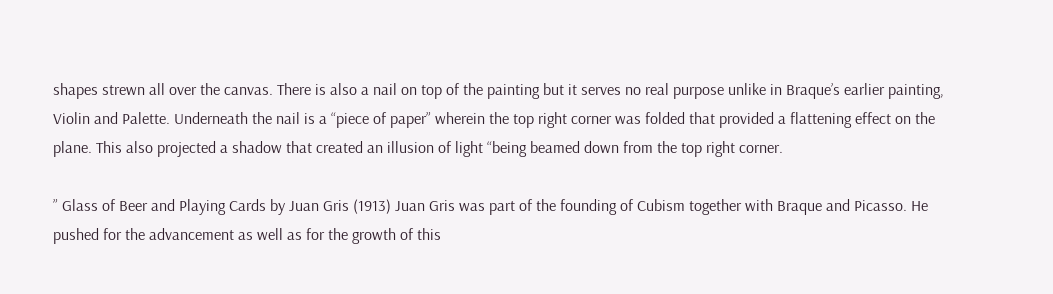shapes strewn all over the canvas. There is also a nail on top of the painting but it serves no real purpose unlike in Braque’s earlier painting, Violin and Palette. Underneath the nail is a “piece of paper” wherein the top right corner was folded that provided a flattening effect on the plane. This also projected a shadow that created an illusion of light “being beamed down from the top right corner.

” Glass of Beer and Playing Cards by Juan Gris (1913) Juan Gris was part of the founding of Cubism together with Braque and Picasso. He pushed for the advancement as well as for the growth of this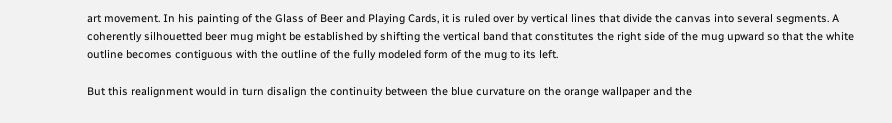art movement. In his painting of the Glass of Beer and Playing Cards, it is ruled over by vertical lines that divide the canvas into several segments. A coherently silhouetted beer mug might be established by shifting the vertical band that constitutes the right side of the mug upward so that the white outline becomes contiguous with the outline of the fully modeled form of the mug to its left.

But this realignment would in turn disalign the continuity between the blue curvature on the orange wallpaper and the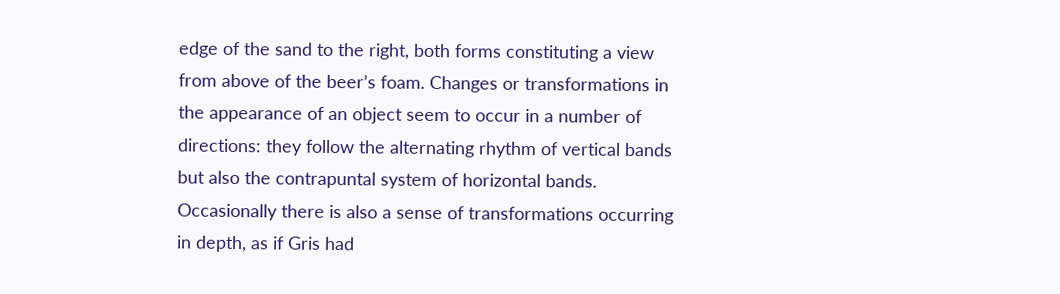edge of the sand to the right, both forms constituting a view from above of the beer’s foam. Changes or transformations in the appearance of an object seem to occur in a number of directions: they follow the alternating rhythm of vertical bands but also the contrapuntal system of horizontal bands. Occasionally there is also a sense of transformations occurring in depth, as if Gris had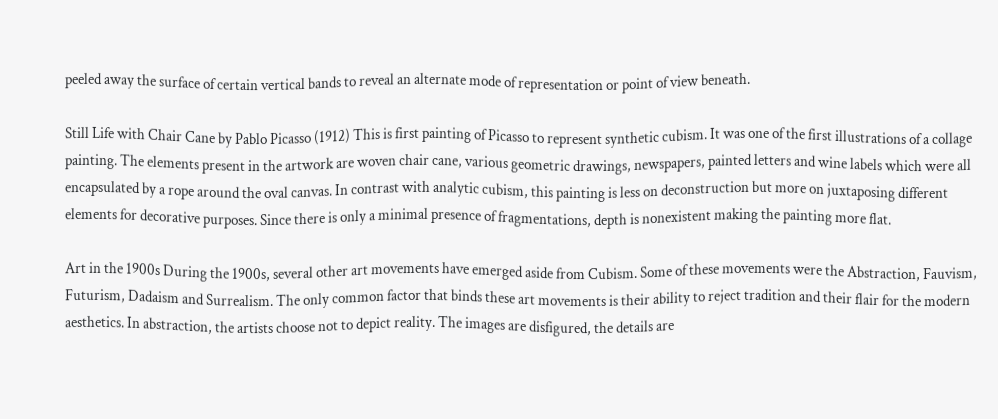peeled away the surface of certain vertical bands to reveal an alternate mode of representation or point of view beneath.

Still Life with Chair Cane by Pablo Picasso (1912) This is first painting of Picasso to represent synthetic cubism. It was one of the first illustrations of a collage painting. The elements present in the artwork are woven chair cane, various geometric drawings, newspapers, painted letters and wine labels which were all encapsulated by a rope around the oval canvas. In contrast with analytic cubism, this painting is less on deconstruction but more on juxtaposing different elements for decorative purposes. Since there is only a minimal presence of fragmentations, depth is nonexistent making the painting more flat.

Art in the 1900s During the 1900s, several other art movements have emerged aside from Cubism. Some of these movements were the Abstraction, Fauvism, Futurism, Dadaism and Surrealism. The only common factor that binds these art movements is their ability to reject tradition and their flair for the modern aesthetics. In abstraction, the artists choose not to depict reality. The images are disfigured, the details are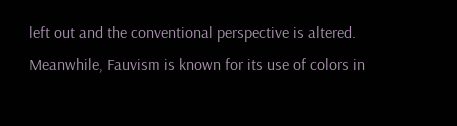left out and the conventional perspective is altered. Meanwhile, Fauvism is known for its use of colors in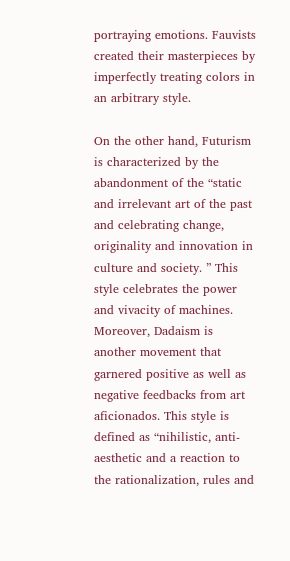portraying emotions. Fauvists created their masterpieces by imperfectly treating colors in an arbitrary style.

On the other hand, Futurism is characterized by the abandonment of the “static and irrelevant art of the past and celebrating change, originality and innovation in culture and society. ” This style celebrates the power and vivacity of machines. Moreover, Dadaism is another movement that garnered positive as well as negative feedbacks from art aficionados. This style is defined as “nihilistic, anti-aesthetic and a reaction to the rationalization, rules and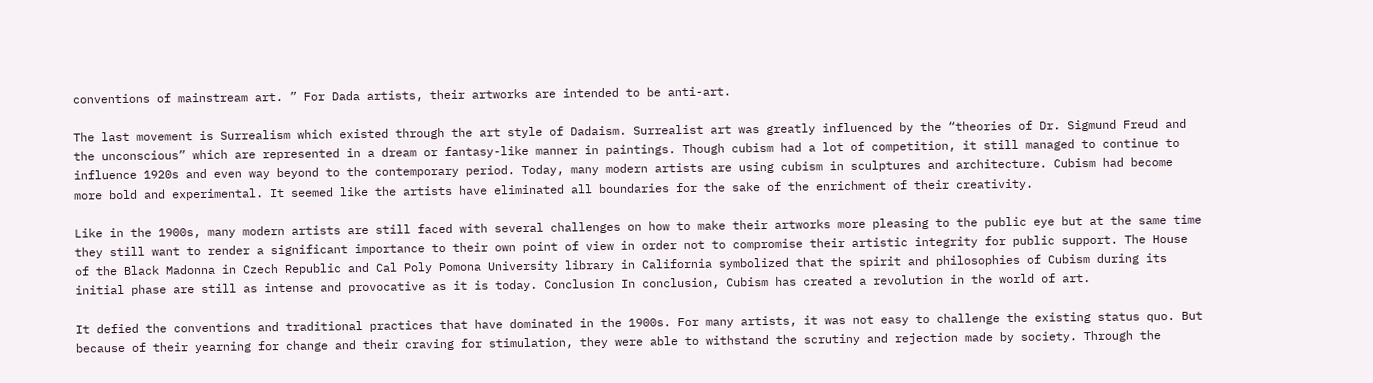conventions of mainstream art. ” For Dada artists, their artworks are intended to be anti-art.

The last movement is Surrealism which existed through the art style of Dadaism. Surrealist art was greatly influenced by the “theories of Dr. Sigmund Freud and the unconscious” which are represented in a dream or fantasy-like manner in paintings. Though cubism had a lot of competition, it still managed to continue to influence 1920s and even way beyond to the contemporary period. Today, many modern artists are using cubism in sculptures and architecture. Cubism had become more bold and experimental. It seemed like the artists have eliminated all boundaries for the sake of the enrichment of their creativity.

Like in the 1900s, many modern artists are still faced with several challenges on how to make their artworks more pleasing to the public eye but at the same time they still want to render a significant importance to their own point of view in order not to compromise their artistic integrity for public support. The House of the Black Madonna in Czech Republic and Cal Poly Pomona University library in California symbolized that the spirit and philosophies of Cubism during its initial phase are still as intense and provocative as it is today. Conclusion In conclusion, Cubism has created a revolution in the world of art.

It defied the conventions and traditional practices that have dominated in the 1900s. For many artists, it was not easy to challenge the existing status quo. But because of their yearning for change and their craving for stimulation, they were able to withstand the scrutiny and rejection made by society. Through the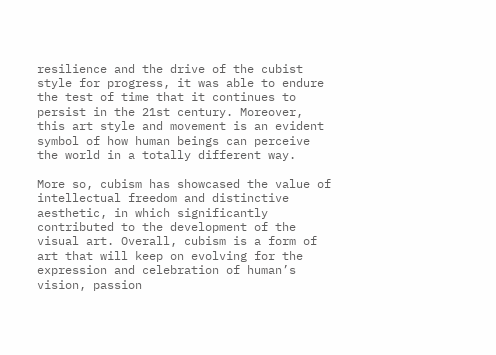resilience and the drive of the cubist style for progress, it was able to endure the test of time that it continues to persist in the 21st century. Moreover, this art style and movement is an evident symbol of how human beings can perceive the world in a totally different way.

More so, cubism has showcased the value of intellectual freedom and distinctive aesthetic, in which significantly contributed to the development of the visual art. Overall, cubism is a form of art that will keep on evolving for the expression and celebration of human’s vision, passion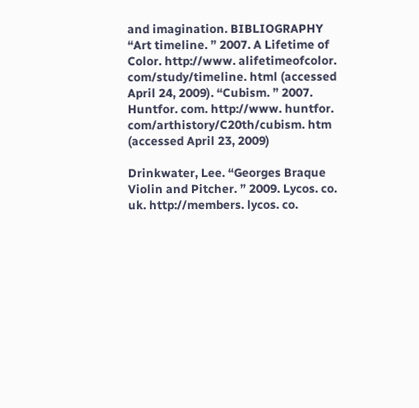and imagination. BIBLIOGRAPHY “Art timeline. ” 2007. A Lifetime of Color. http://www. alifetimeofcolor. com/study/timeline. html (accessed April 24, 2009). “Cubism. ” 2007. Huntfor. com. http://www. huntfor. com/arthistory/C20th/cubism. htm (accessed April 23, 2009)

Drinkwater, Lee. “Georges Braque Violin and Pitcher. ” 2009. Lycos. co. uk. http://members. lycos. co.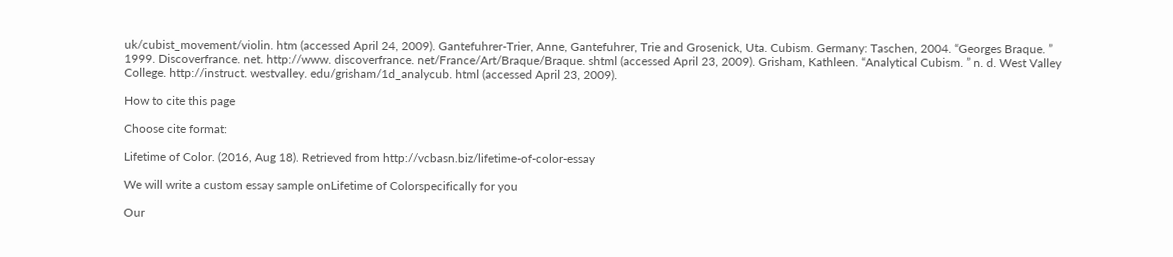uk/cubist_movement/violin. htm (accessed April 24, 2009). Gantefuhrer-Trier, Anne, Gantefuhrer, Trie and Grosenick, Uta. Cubism. Germany: Taschen, 2004. “Georges Braque. ” 1999. Discoverfrance. net. http://www. discoverfrance. net/France/Art/Braque/Braque. shtml (accessed April 23, 2009). Grisham, Kathleen. “Analytical Cubism. ” n. d. West Valley College. http://instruct. westvalley. edu/grisham/1d_analycub. html (accessed April 23, 2009).

How to cite this page

Choose cite format:

Lifetime of Color. (2016, Aug 18). Retrieved from http://vcbasn.biz/lifetime-of-color-essay

We will write a custom essay sample onLifetime of Colorspecifically for you

Our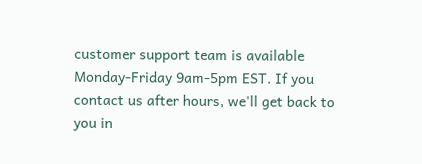customer support team is available Monday-Friday 9am-5pm EST. If you contact us after hours, we'll get back to you in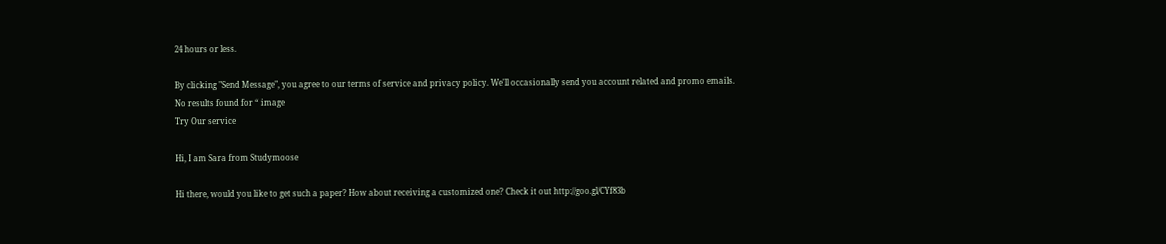24 hours or less.

By clicking "Send Message", you agree to our terms of service and privacy policy. We'll occasionally send you account related and promo emails.
No results found for “ image
Try Our service

Hi, I am Sara from Studymoose

Hi there, would you like to get such a paper? How about receiving a customized one? Check it out http://goo.gl/CYf83b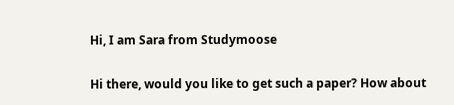Hi, I am Sara from Studymoose

Hi there, would you like to get such a paper? How about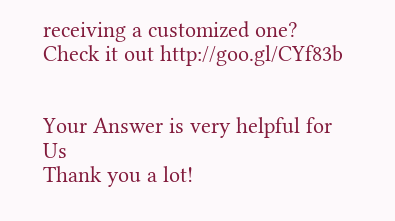receiving a customized one? Check it out http://goo.gl/CYf83b


Your Answer is very helpful for Us
Thank you a lot!